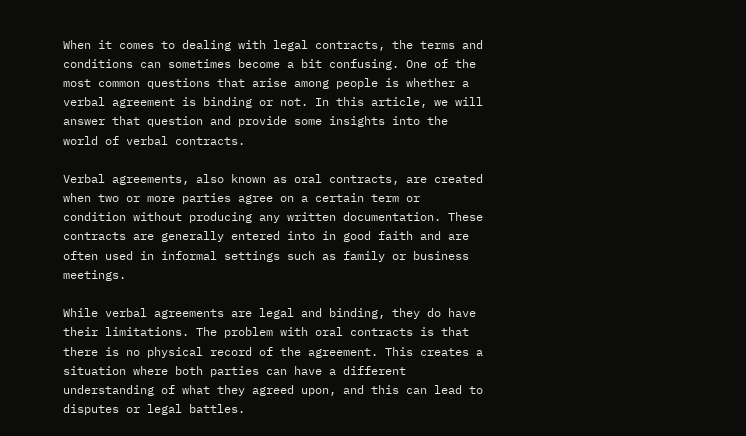When it comes to dealing with legal contracts, the terms and conditions can sometimes become a bit confusing. One of the most common questions that arise among people is whether a verbal agreement is binding or not. In this article, we will answer that question and provide some insights into the world of verbal contracts.

Verbal agreements, also known as oral contracts, are created when two or more parties agree on a certain term or condition without producing any written documentation. These contracts are generally entered into in good faith and are often used in informal settings such as family or business meetings.

While verbal agreements are legal and binding, they do have their limitations. The problem with oral contracts is that there is no physical record of the agreement. This creates a situation where both parties can have a different understanding of what they agreed upon, and this can lead to disputes or legal battles.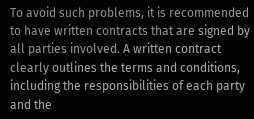To avoid such problems, it is recommended to have written contracts that are signed by all parties involved. A written contract clearly outlines the terms and conditions, including the responsibilities of each party and the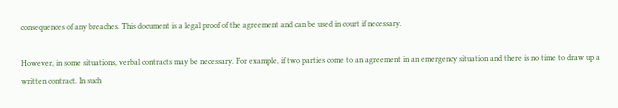consequences of any breaches. This document is a legal proof of the agreement and can be used in court if necessary.

However, in some situations, verbal contracts may be necessary. For example, if two parties come to an agreement in an emergency situation and there is no time to draw up a written contract. In such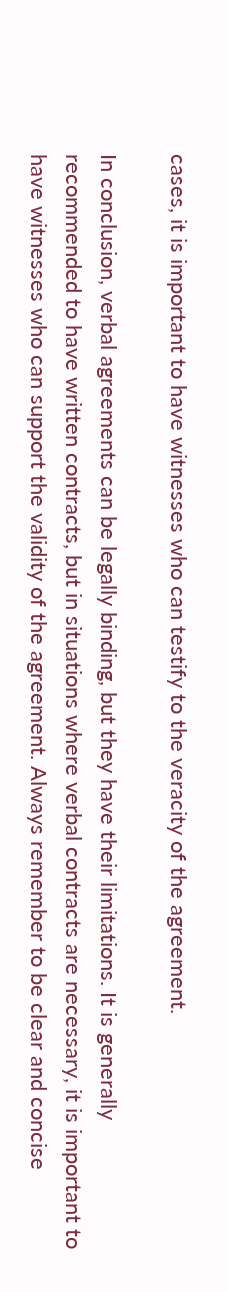cases, it is important to have witnesses who can testify to the veracity of the agreement.

In conclusion, verbal agreements can be legally binding, but they have their limitations. It is generally recommended to have written contracts, but in situations where verbal contracts are necessary, it is important to have witnesses who can support the validity of the agreement. Always remember to be clear and concise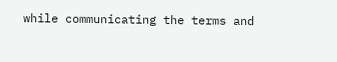while communicating the terms and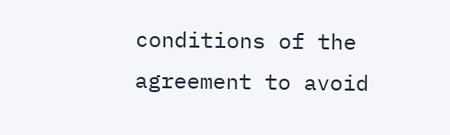conditions of the agreement to avoid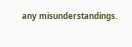any misunderstandings.